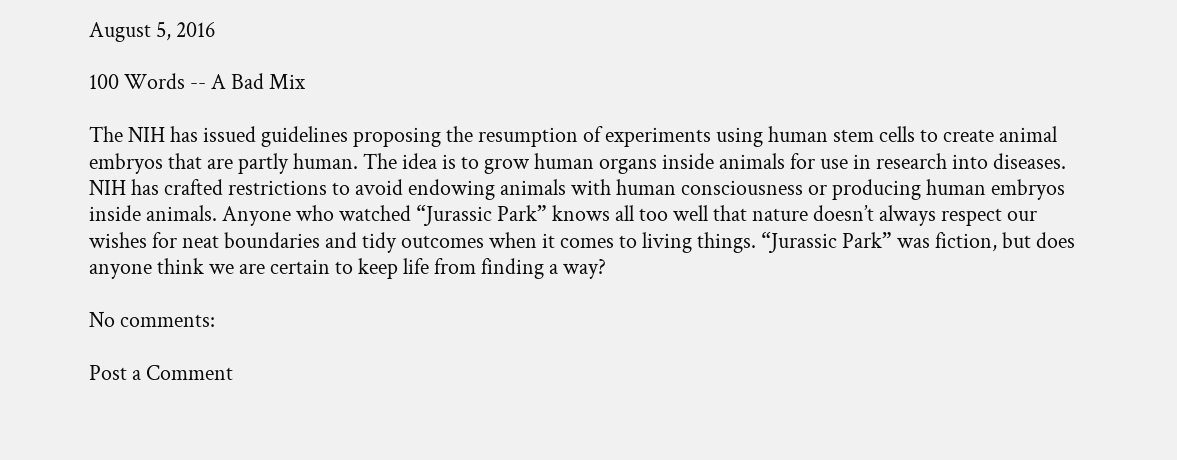August 5, 2016

100 Words -- A Bad Mix

The NIH has issued guidelines proposing the resumption of experiments using human stem cells to create animal embryos that are partly human. The idea is to grow human organs inside animals for use in research into diseases. NIH has crafted restrictions to avoid endowing animals with human consciousness or producing human embryos inside animals. Anyone who watched “Jurassic Park” knows all too well that nature doesn’t always respect our wishes for neat boundaries and tidy outcomes when it comes to living things. “Jurassic Park” was fiction, but does anyone think we are certain to keep life from finding a way?

No comments:

Post a Comment